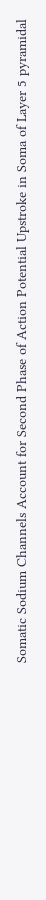Somatic Sodium Channels Account for Second Phase of Action Potential Upstroke in Soma of Layer 5 pyramidal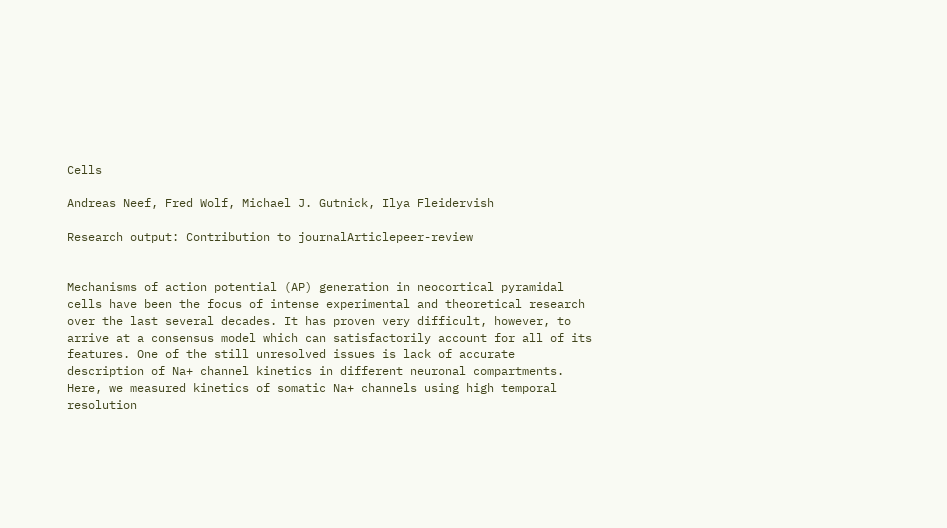Cells

Andreas Neef, Fred Wolf, Michael J. Gutnick, Ilya Fleidervish

Research output: Contribution to journalArticlepeer-review


Mechanisms of action potential (AP) generation in neocortical pyramidal cells have been the focus of intense experimental and theoretical research over the last several decades. It has proven very difficult, however, to arrive at a consensus model which can satisfactorily account for all of its features. One of the still unresolved issues is lack of accurate description of Na+ channel kinetics in different neuronal compartments. Here, we measured kinetics of somatic Na+ channels using high temporal resolution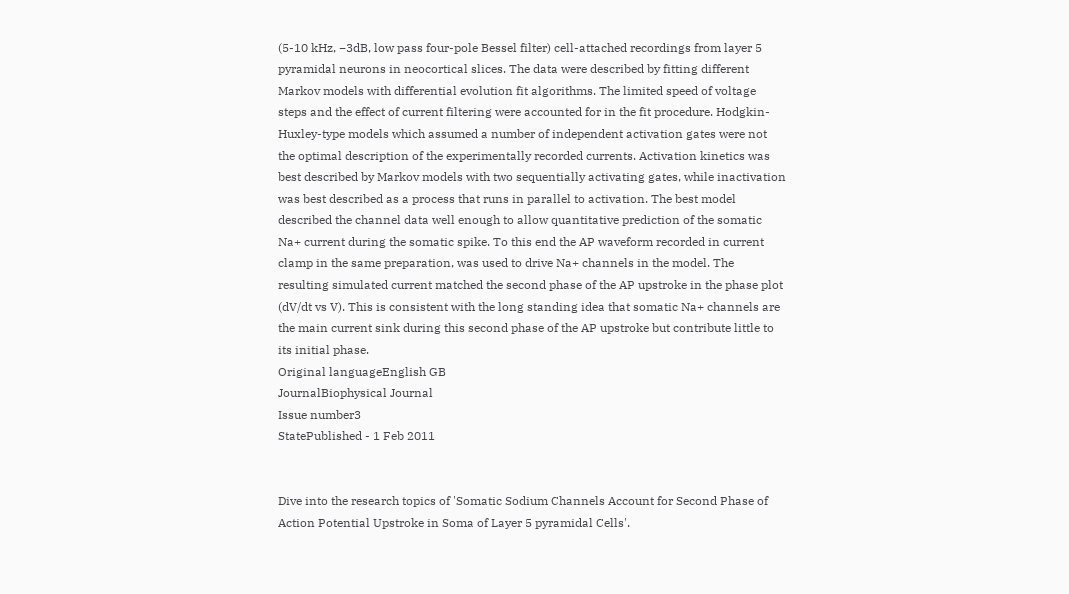(5-10 kHz, −3dB, low pass four-pole Bessel filter) cell-attached recordings from layer 5 pyramidal neurons in neocortical slices. The data were described by fitting different Markov models with differential evolution fit algorithms. The limited speed of voltage steps and the effect of current filtering were accounted for in the fit procedure. Hodgkin-Huxley-type models which assumed a number of independent activation gates were not the optimal description of the experimentally recorded currents. Activation kinetics was best described by Markov models with two sequentially activating gates, while inactivation was best described as a process that runs in parallel to activation. The best model described the channel data well enough to allow quantitative prediction of the somatic Na+ current during the somatic spike. To this end the AP waveform recorded in current clamp in the same preparation, was used to drive Na+ channels in the model. The resulting simulated current matched the second phase of the AP upstroke in the phase plot (dV/dt vs V). This is consistent with the long standing idea that somatic Na+ channels are the main current sink during this second phase of the AP upstroke but contribute little to its initial phase.
Original languageEnglish GB
JournalBiophysical Journal
Issue number3
StatePublished - 1 Feb 2011


Dive into the research topics of 'Somatic Sodium Channels Account for Second Phase of Action Potential Upstroke in Soma of Layer 5 pyramidal Cells'.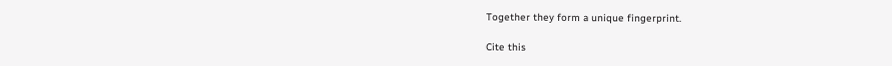Together they form a unique fingerprint.

Cite this